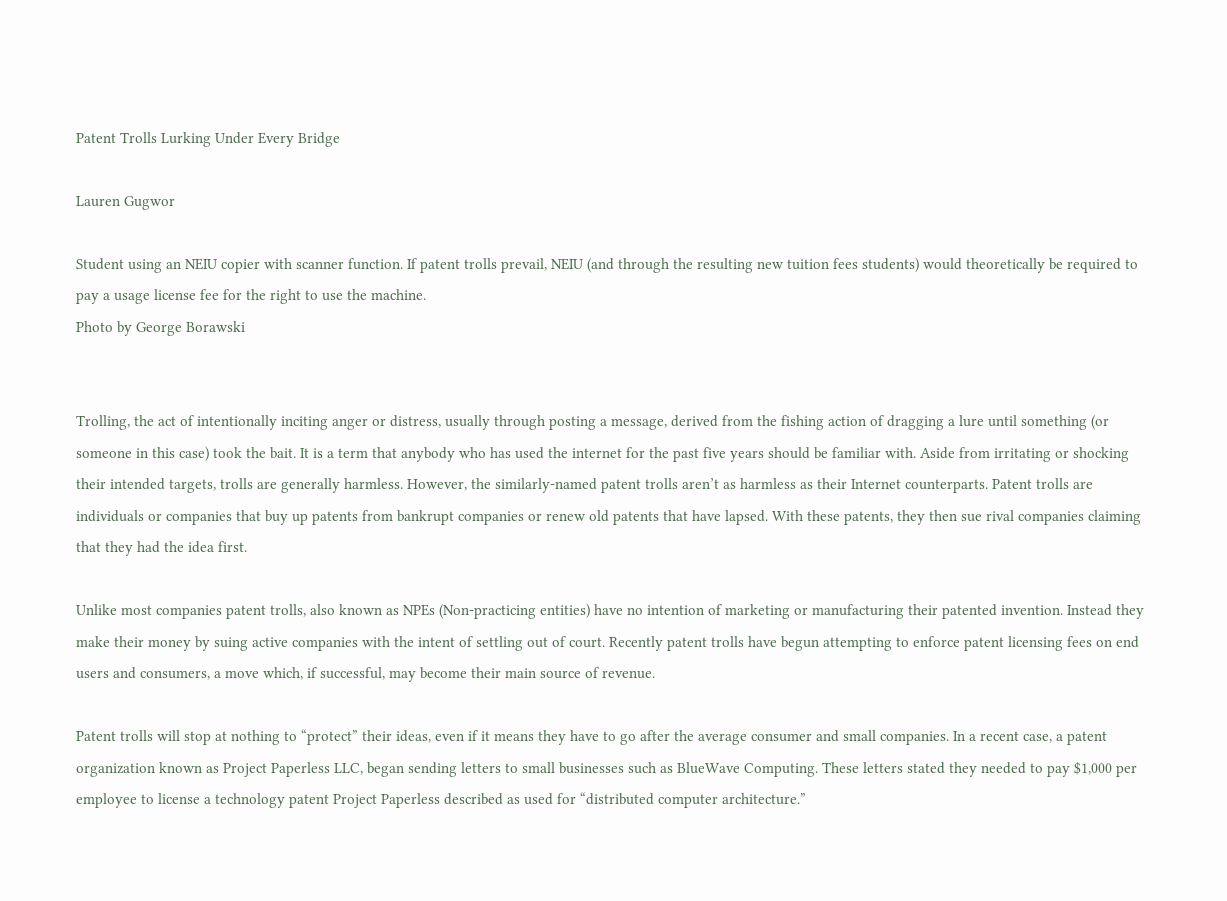Patent Trolls Lurking Under Every Bridge

Lauren Gugwor

Student using an NEIU copier with scanner function. If patent trolls prevail, NEIU (and through the resulting new tuition fees students) would theoretically be required to pay a usage license fee for the right to use the machine.
Photo by George Borawski


Trolling, the act of intentionally inciting anger or distress, usually through posting a message, derived from the fishing action of dragging a lure until something (or someone in this case) took the bait. It is a term that anybody who has used the internet for the past five years should be familiar with. Aside from irritating or shocking their intended targets, trolls are generally harmless. However, the similarly-named patent trolls aren’t as harmless as their Internet counterparts. Patent trolls are individuals or companies that buy up patents from bankrupt companies or renew old patents that have lapsed. With these patents, they then sue rival companies claiming that they had the idea first.

Unlike most companies patent trolls, also known as NPEs (Non-practicing entities) have no intention of marketing or manufacturing their patented invention. Instead they make their money by suing active companies with the intent of settling out of court. Recently patent trolls have begun attempting to enforce patent licensing fees on end users and consumers, a move which, if successful, may become their main source of revenue.

Patent trolls will stop at nothing to “protect” their ideas, even if it means they have to go after the average consumer and small companies. In a recent case, a patent organization known as Project Paperless LLC, began sending letters to small businesses such as BlueWave Computing. These letters stated they needed to pay $1,000 per employee to license a technology patent Project Paperless described as used for “distributed computer architecture.”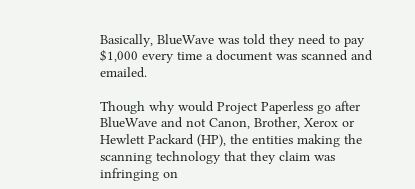Basically, BlueWave was told they need to pay $1,000 every time a document was scanned and emailed.

Though why would Project Paperless go after BlueWave and not Canon, Brother, Xerox or Hewlett Packard (HP), the entities making the scanning technology that they claim was infringing on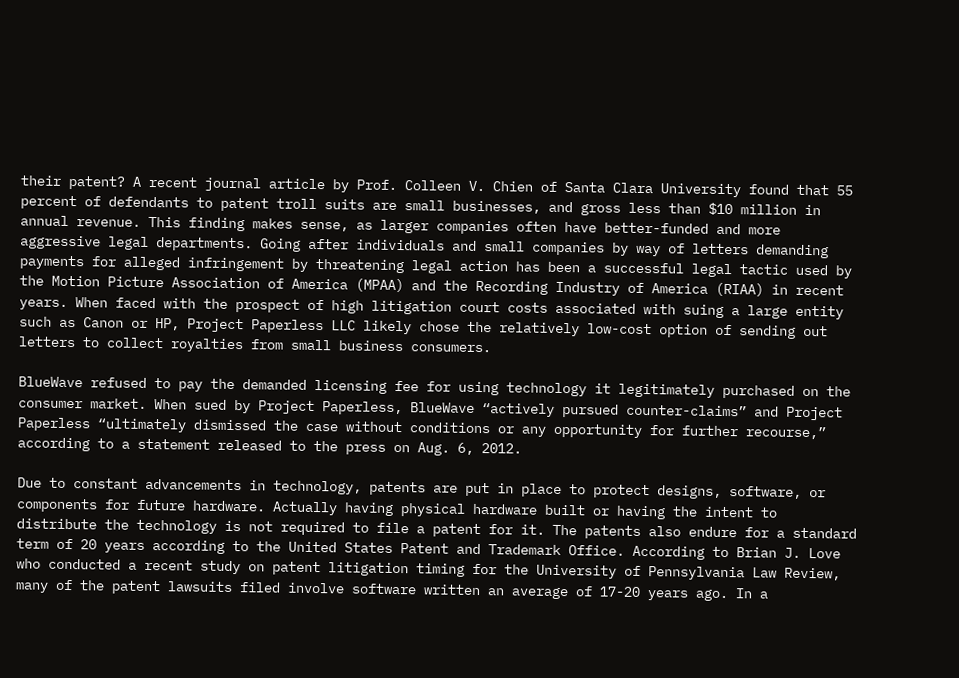their patent? A recent journal article by Prof. Colleen V. Chien of Santa Clara University found that 55 percent of defendants to patent troll suits are small businesses, and gross less than $10 million in annual revenue. This finding makes sense, as larger companies often have better-funded and more aggressive legal departments. Going after individuals and small companies by way of letters demanding payments for alleged infringement by threatening legal action has been a successful legal tactic used by the Motion Picture Association of America (MPAA) and the Recording Industry of America (RIAA) in recent years. When faced with the prospect of high litigation court costs associated with suing a large entity such as Canon or HP, Project Paperless LLC likely chose the relatively low-cost option of sending out letters to collect royalties from small business consumers.

BlueWave refused to pay the demanded licensing fee for using technology it legitimately purchased on the consumer market. When sued by Project Paperless, BlueWave “actively pursued counter-claims” and Project Paperless “ultimately dismissed the case without conditions or any opportunity for further recourse,” according to a statement released to the press on Aug. 6, 2012.

Due to constant advancements in technology, patents are put in place to protect designs, software, or components for future hardware. Actually having physical hardware built or having the intent to distribute the technology is not required to file a patent for it. The patents also endure for a standard term of 20 years according to the United States Patent and Trademark Office. According to Brian J. Love who conducted a recent study on patent litigation timing for the University of Pennsylvania Law Review, many of the patent lawsuits filed involve software written an average of 17-20 years ago. In a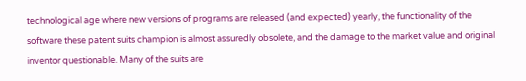technological age where new versions of programs are released (and expected) yearly, the functionality of the software these patent suits champion is almost assuredly obsolete, and the damage to the market value and original inventor questionable. Many of the suits are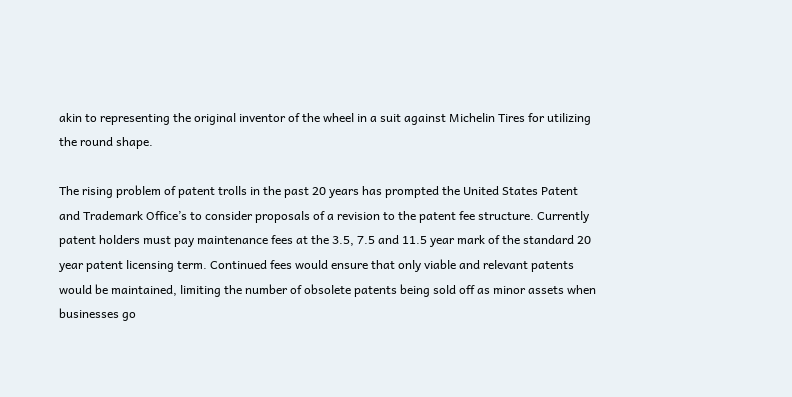akin to representing the original inventor of the wheel in a suit against Michelin Tires for utilizing the round shape.

The rising problem of patent trolls in the past 20 years has prompted the United States Patent and Trademark Office’s to consider proposals of a revision to the patent fee structure. Currently patent holders must pay maintenance fees at the 3.5, 7.5 and 11.5 year mark of the standard 20 year patent licensing term. Continued fees would ensure that only viable and relevant patents would be maintained, limiting the number of obsolete patents being sold off as minor assets when businesses go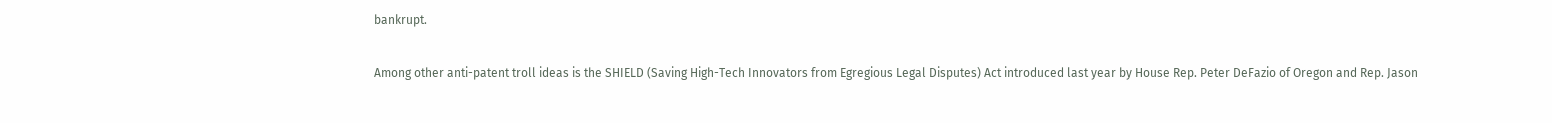bankrupt.

Among other anti-patent troll ideas is the SHIELD (Saving High-Tech Innovators from Egregious Legal Disputes) Act introduced last year by House Rep. Peter DeFazio of Oregon and Rep. Jason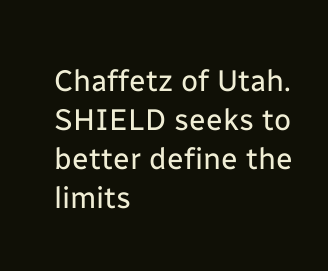Chaffetz of Utah. SHIELD seeks to better define the limits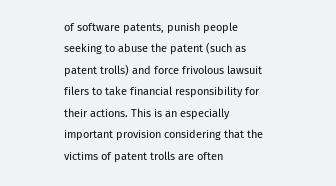of software patents, punish people seeking to abuse the patent (such as patent trolls) and force frivolous lawsuit filers to take financial responsibility for their actions. This is an especially important provision considering that the victims of patent trolls are often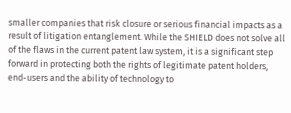smaller companies that risk closure or serious financial impacts as a result of litigation entanglement. While the SHIELD does not solve all of the flaws in the current patent law system, it is a significant step forward in protecting both the rights of legitimate patent holders, end-users and the ability of technology to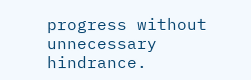progress without unnecessary hindrance.